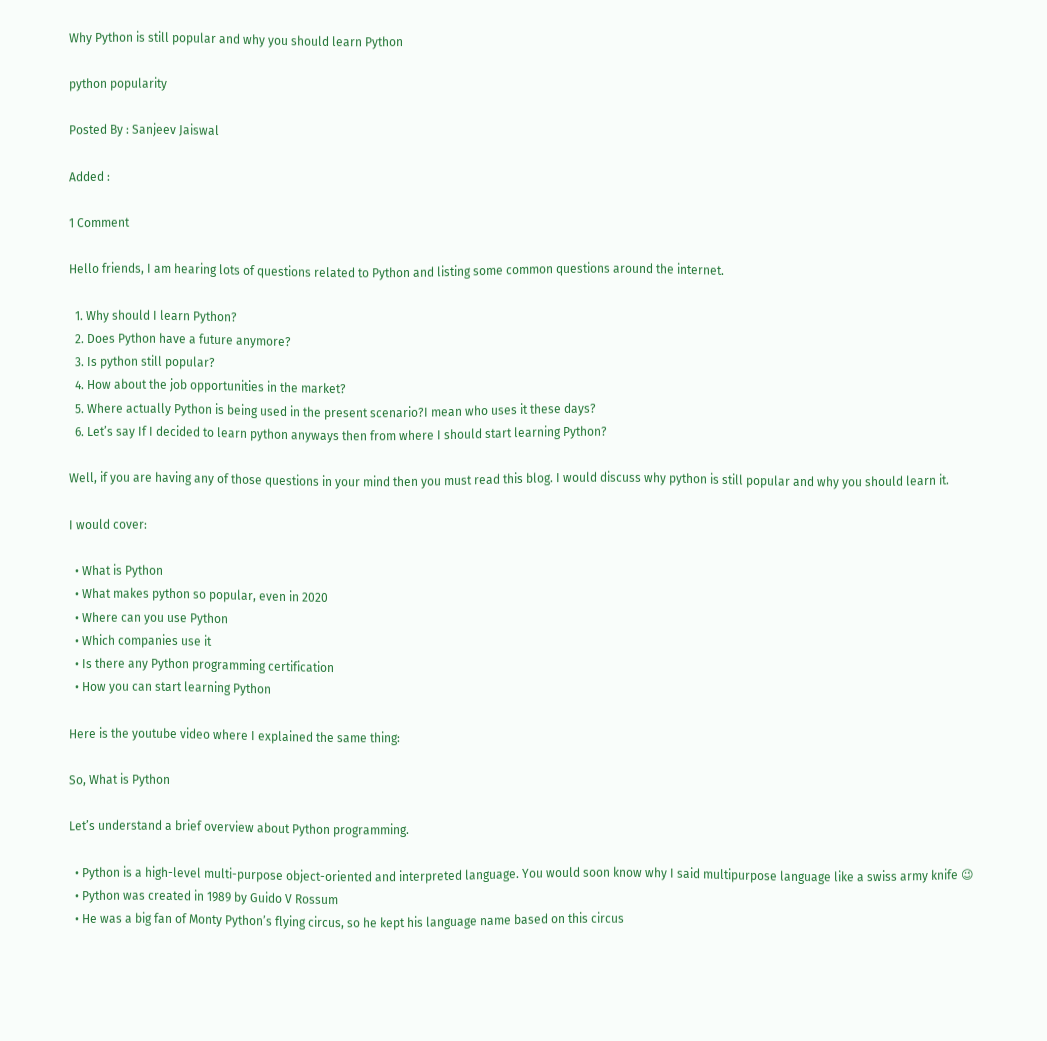Why Python is still popular and why you should learn Python

python popularity

Posted By : Sanjeev Jaiswal

Added :

1 Comment

Hello friends, I am hearing lots of questions related to Python and listing some common questions around the internet.

  1. Why should I learn Python?
  2. Does Python have a future anymore?
  3. Is python still popular?
  4. How about the job opportunities in the market?
  5. Where actually Python is being used in the present scenario?I mean who uses it these days?
  6. Let’s say If I decided to learn python anyways then from where I should start learning Python?

Well, if you are having any of those questions in your mind then you must read this blog. I would discuss why python is still popular and why you should learn it.

I would cover:

  • What is Python
  • What makes python so popular, even in 2020
  • Where can you use Python
  • Which companies use it
  • Is there any Python programming certification
  • How you can start learning Python

Here is the youtube video where I explained the same thing:

So, What is Python

Let’s understand a brief overview about Python programming.

  • Python is a high-level multi-purpose object-oriented and interpreted language. You would soon know why I said multipurpose language like a swiss army knife 😉
  • Python was created in 1989 by Guido V Rossum
  • He was a big fan of Monty Python’s flying circus, so he kept his language name based on this circus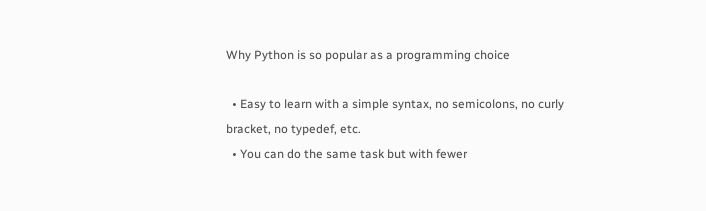Why Python is so popular as a programming choice

  • Easy to learn with a simple syntax, no semicolons, no curly bracket, no typedef, etc.
  • You can do the same task but with fewer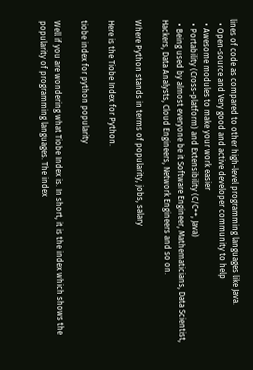lines of code as compared to other high-level programming languages like Java.
  • Open-source and Very good and active developer community to help
  • Awesome modules to make your work easier
  • Portability (Cross-platform) and Extensibility (C/C++, Java)
  • Being used by almost everyone be it Software Engineer, Mathematicians, Data Scientist, Hackers, Data Analysts, Cloud Engineers, Network Engineers and so on.

Where Python stands in terms of popularity, jobs, salary

Here is the Tiobe Index for Python.

tiobe index for python popularity

Well if you are wondering what Tiobe Index is. In short, it is the index which shows the popularity of programming languages. The index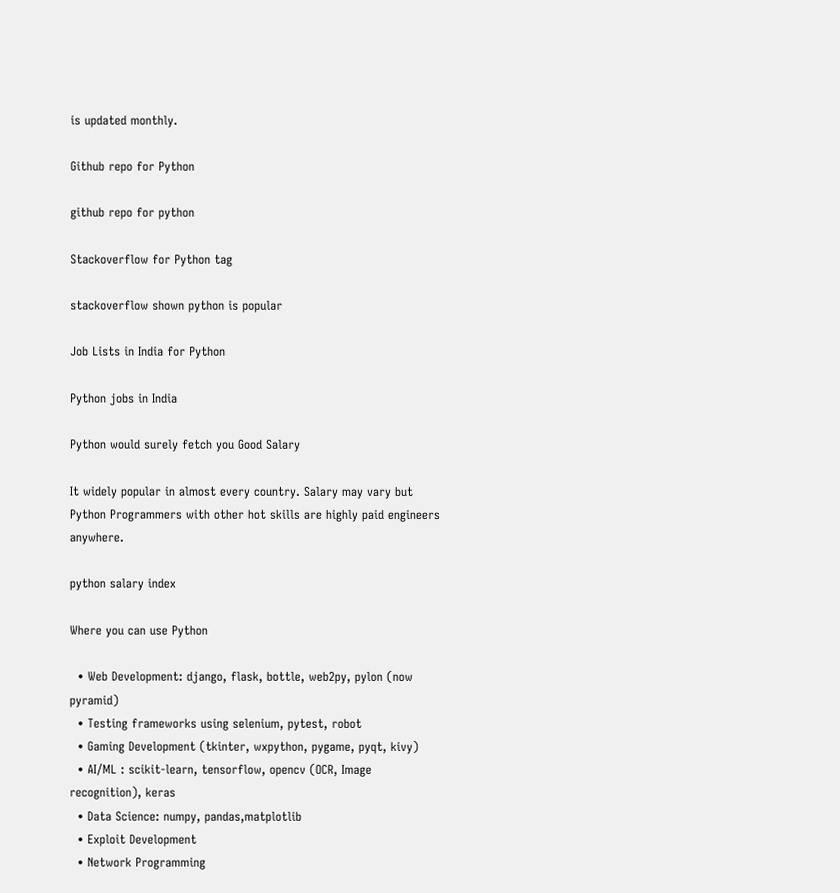is updated monthly.

Github repo for Python

github repo for python

Stackoverflow for Python tag

stackoverflow shown python is popular

Job Lists in India for Python

Python jobs in India

Python would surely fetch you Good Salary

It widely popular in almost every country. Salary may vary but Python Programmers with other hot skills are highly paid engineers anywhere.

python salary index

Where you can use Python

  • Web Development: django, flask, bottle, web2py, pylon (now pyramid)
  • Testing frameworks using selenium, pytest, robot
  • Gaming Development (tkinter, wxpython, pygame, pyqt, kivy)
  • AI/ML : scikit-learn, tensorflow, opencv (OCR, Image recognition), keras
  • Data Science: numpy, pandas,matplotlib
  • Exploit Development
  • Network Programming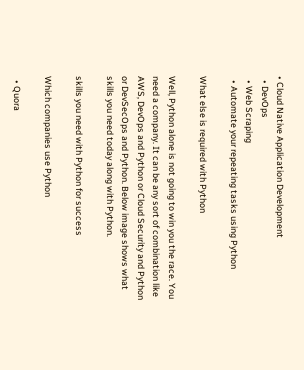• Cloud Native Application Development
  • DevOps
  • Web Scraping
  • Automate your repeating tasks using Python

What else is required with Python

Well, Python alone is not going to win you the race. You need a company. It can be any sort of combination like AWS, DevOps and Python or Cloud Security and Python or DevSecOps and Python. Below image shows what skills you need today along with Python.

skills you need with Python for success

Which companies use Python

  • Quora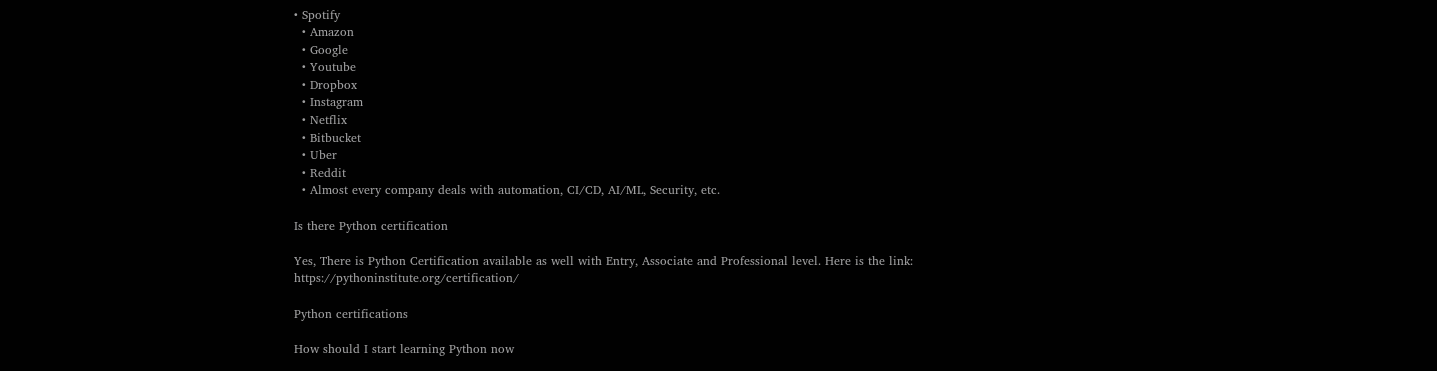• Spotify
  • Amazon
  • Google
  • Youtube
  • Dropbox
  • Instagram
  • Netflix
  • Bitbucket
  • Uber
  • Reddit
  • Almost every company deals with automation, CI/CD, AI/ML, Security, etc.

Is there Python certification

Yes, There is Python Certification available as well with Entry, Associate and Professional level. Here is the link: https://pythoninstitute.org/certification/

Python certifications

How should I start learning Python now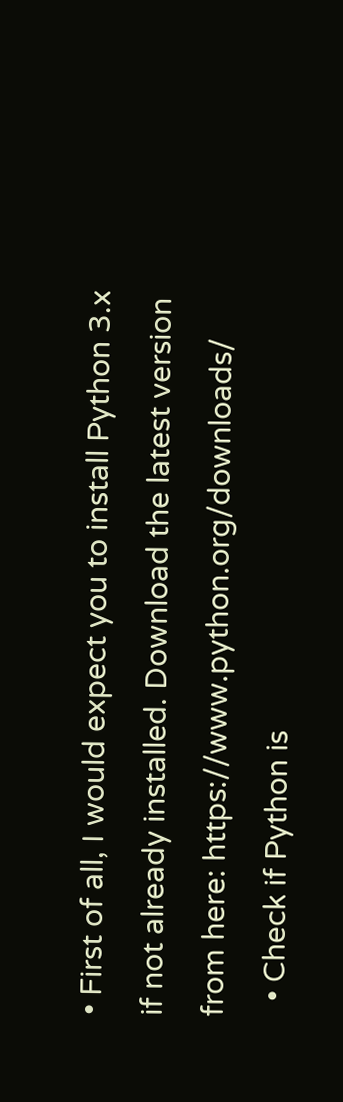• First of all, I would expect you to install Python 3.x if not already installed. Download the latest version from here: https://www.python.org/downloads/
  • Check if Python is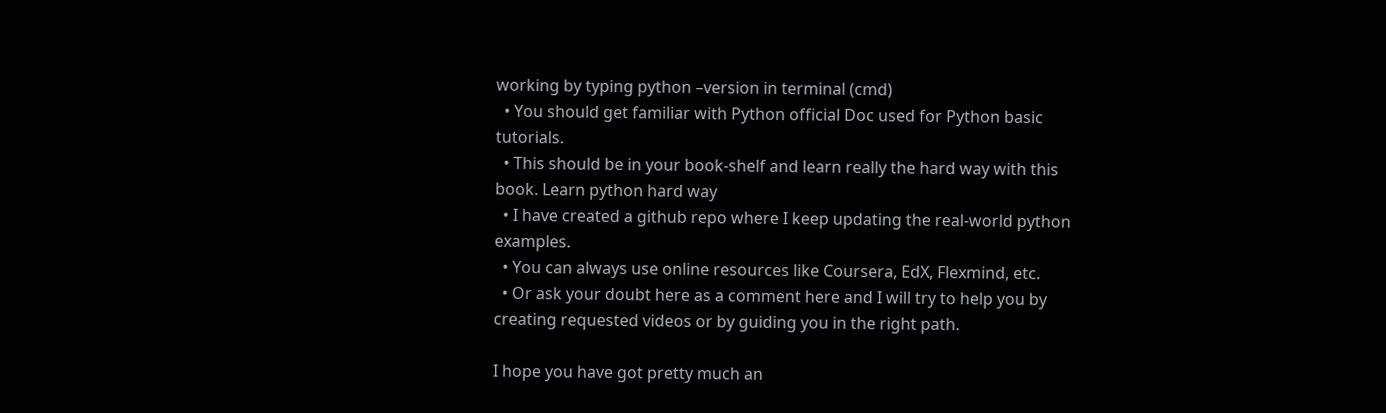working by typing python –version in terminal (cmd)
  • You should get familiar with Python official Doc used for Python basic tutorials.
  • This should be in your book-shelf and learn really the hard way with this book. Learn python hard way
  • I have created a github repo where I keep updating the real-world python examples.
  • You can always use online resources like Coursera, EdX, Flexmind, etc.
  • Or ask your doubt here as a comment here and I will try to help you by creating requested videos or by guiding you in the right path.

I hope you have got pretty much an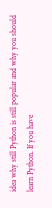idea why still Python is still popular and why you should learn Python. If you have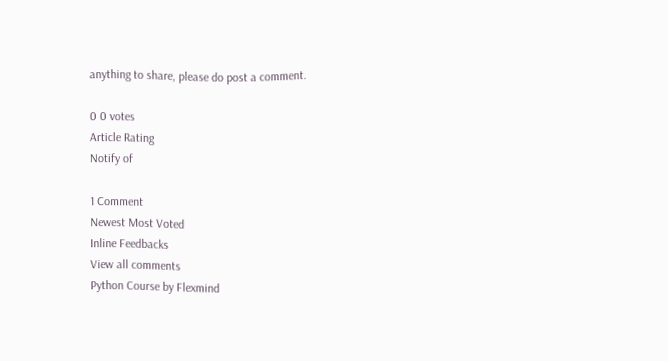anything to share, please do post a comment.

0 0 votes
Article Rating
Notify of

1 Comment
Newest Most Voted
Inline Feedbacks
View all comments
Python Course by Flexmind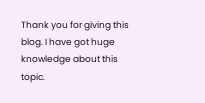Thank you for giving this blog. I have got huge knowledge about this topic.